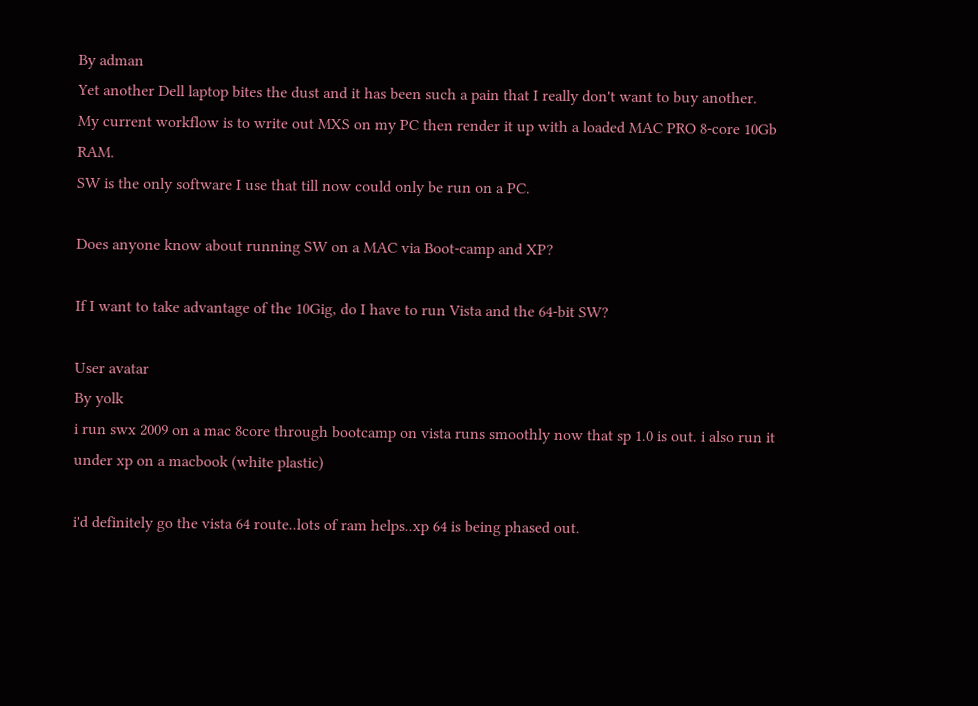By adman
Yet another Dell laptop bites the dust and it has been such a pain that I really don't want to buy another.
My current workflow is to write out MXS on my PC then render it up with a loaded MAC PRO 8-core 10Gb RAM.
SW is the only software I use that till now could only be run on a PC.

Does anyone know about running SW on a MAC via Boot-camp and XP?

If I want to take advantage of the 10Gig, do I have to run Vista and the 64-bit SW?

User avatar
By yolk
i run swx 2009 on a mac 8core through bootcamp on vista runs smoothly now that sp 1.0 is out. i also run it under xp on a macbook (white plastic)

i'd definitely go the vista 64 route..lots of ram helps..xp 64 is being phased out.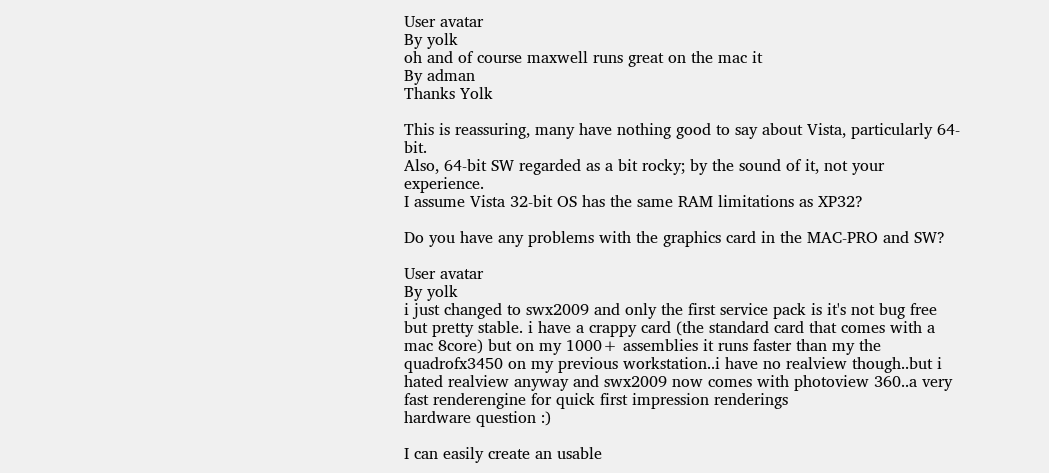User avatar
By yolk
oh and of course maxwell runs great on the mac it
By adman
Thanks Yolk

This is reassuring, many have nothing good to say about Vista, particularly 64-bit.
Also, 64-bit SW regarded as a bit rocky; by the sound of it, not your experience.
I assume Vista 32-bit OS has the same RAM limitations as XP32?

Do you have any problems with the graphics card in the MAC-PRO and SW?

User avatar
By yolk
i just changed to swx2009 and only the first service pack is it's not bug free but pretty stable. i have a crappy card (the standard card that comes with a mac 8core) but on my 1000+ assemblies it runs faster than my the quadrofx3450 on my previous workstation..i have no realview though..but i hated realview anyway and swx2009 now comes with photoview 360..a very fast renderengine for quick first impression renderings
hardware question :)

I can easily create an usable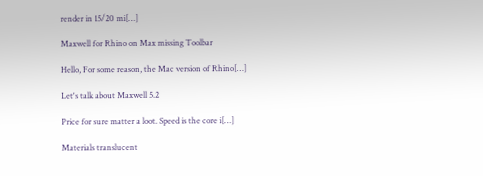render in 15/20 mi[…]

Maxwell for Rhino on Max missing Toolbar

Hello, For some reason, the Mac version of Rhino[…]

Let's talk about Maxwell 5.2

Price for sure matter a loot. Speed is the core i[…]

Materials translucent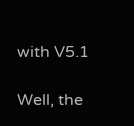with V5.1

Well, the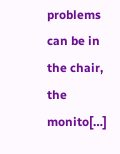problems can be in the chair, the monito[…]